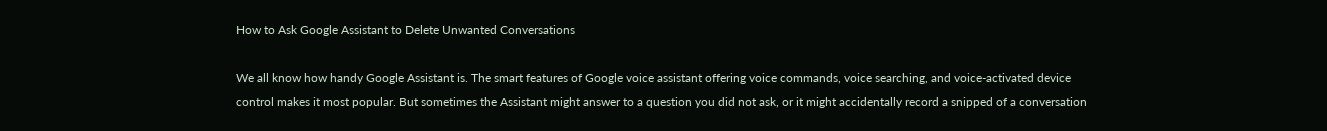How to Ask Google Assistant to Delete Unwanted Conversations

We all know how handy Google Assistant is. The smart features of Google voice assistant offering voice commands, voice searching, and voice-activated device control makes it most popular. But sometimes the Assistant might answer to a question you did not ask, or it might accidentally record a snipped of a conversation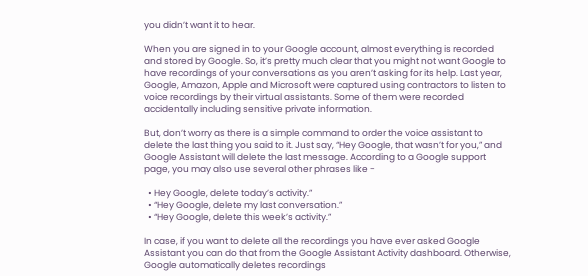you didn’t want it to hear.

When you are signed in to your Google account, almost everything is recorded and stored by Google. So, it’s pretty much clear that you might not want Google to have recordings of your conversations as you aren’t asking for its help. Last year, Google, Amazon, Apple and Microsoft were captured using contractors to listen to voice recordings by their virtual assistants. Some of them were recorded accidentally including sensitive private information.

But, don’t worry as there is a simple command to order the voice assistant to delete the last thing you said to it. Just say, “Hey Google, that wasn’t for you,” and Google Assistant will delete the last message. According to a Google support page, you may also use several other phrases like -

  • Hey Google, delete today’s activity.”
  • “Hey Google, delete my last conversation.”
  • “Hey Google, delete this week’s activity.”

In case, if you want to delete all the recordings you have ever asked Google Assistant you can do that from the Google Assistant Activity dashboard. Otherwise, Google automatically deletes recordings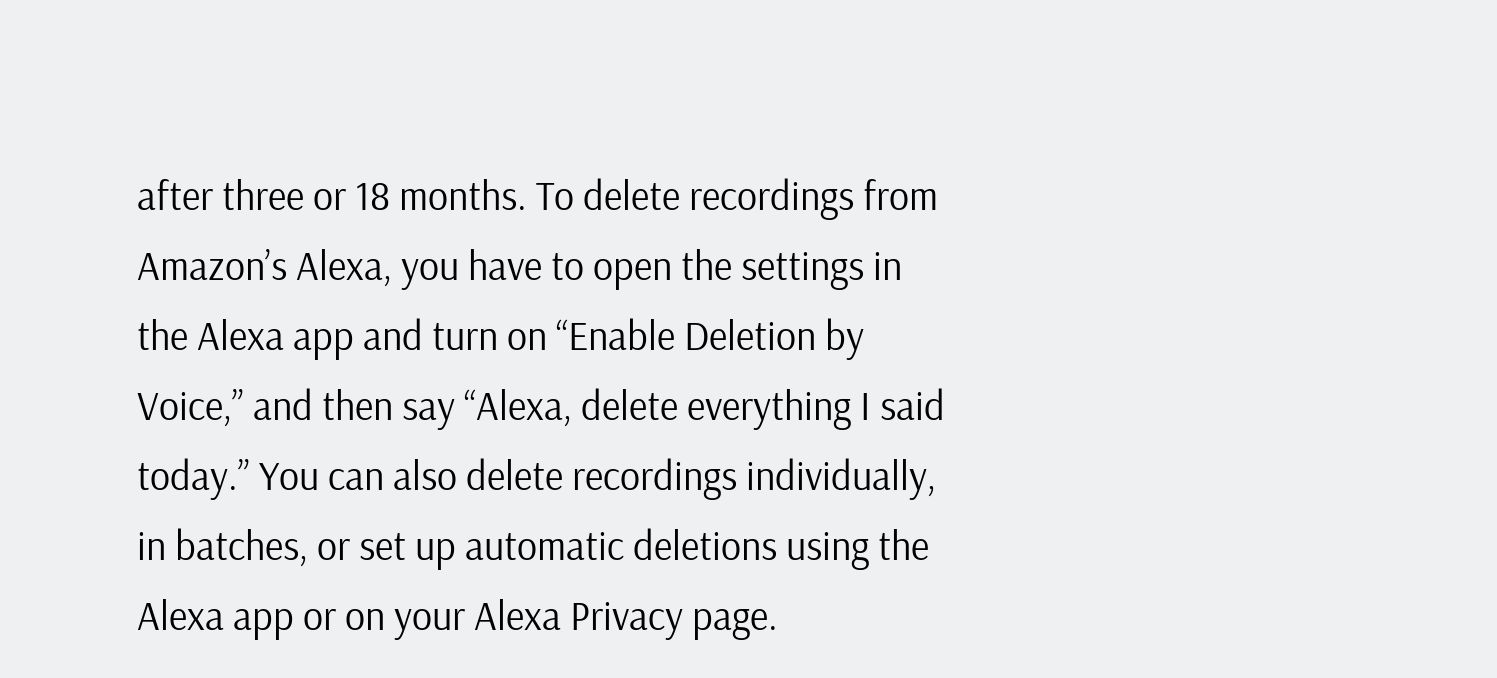after three or 18 months. To delete recordings from Amazon’s Alexa, you have to open the settings in the Alexa app and turn on “Enable Deletion by Voice,” and then say “Alexa, delete everything I said today.” You can also delete recordings individually, in batches, or set up automatic deletions using the Alexa app or on your Alexa Privacy page.